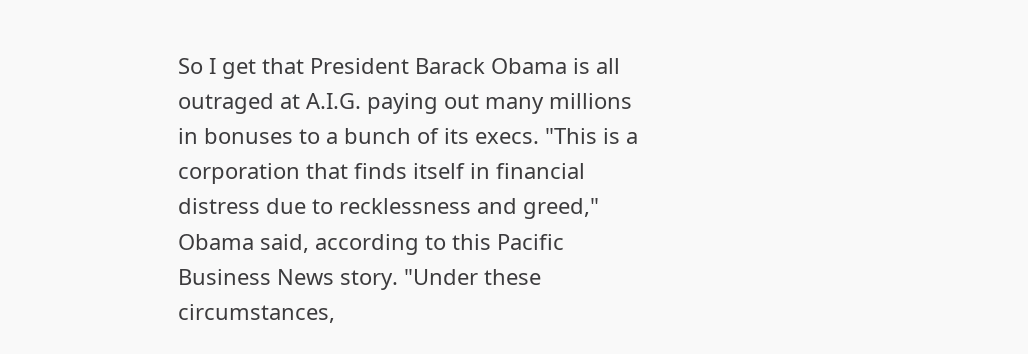So I get that President Barack Obama is all outraged at A.I.G. paying out many millions in bonuses to a bunch of its execs. "This is a corporation that finds itself in financial distress due to recklessness and greed," Obama said, according to this Pacific Business News story. "Under these circumstances,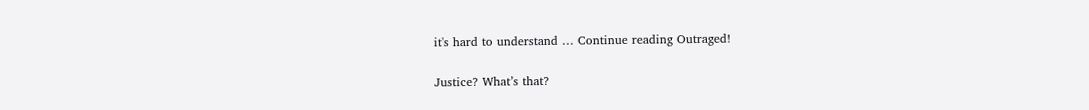it's hard to understand … Continue reading Outraged!

Justice? What’s that?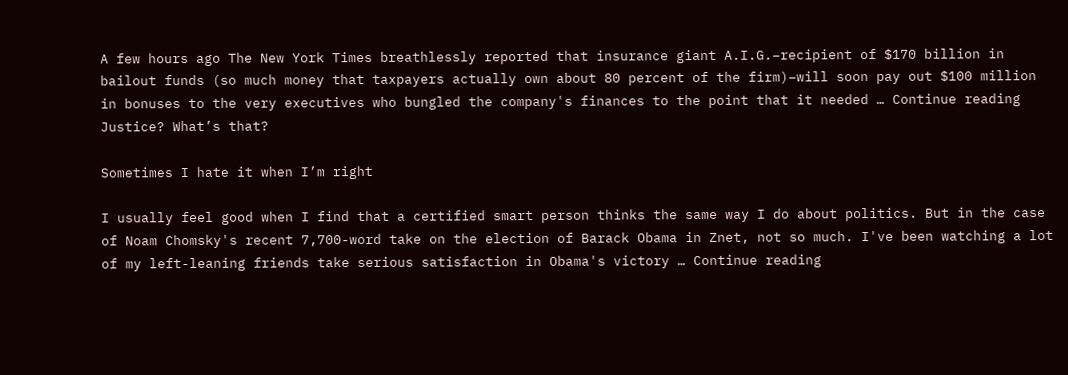A few hours ago The New York Times breathlessly reported that insurance giant A.I.G.–recipient of $170 billion in bailout funds (so much money that taxpayers actually own about 80 percent of the firm)–will soon pay out $100 million in bonuses to the very executives who bungled the company's finances to the point that it needed … Continue reading Justice? What’s that?

Sometimes I hate it when I’m right

I usually feel good when I find that a certified smart person thinks the same way I do about politics. But in the case of Noam Chomsky's recent 7,700-word take on the election of Barack Obama in Znet, not so much. I've been watching a lot of my left-leaning friends take serious satisfaction in Obama's victory … Continue reading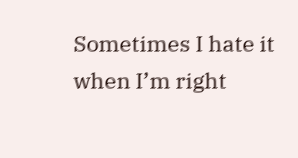Sometimes I hate it when I’m right